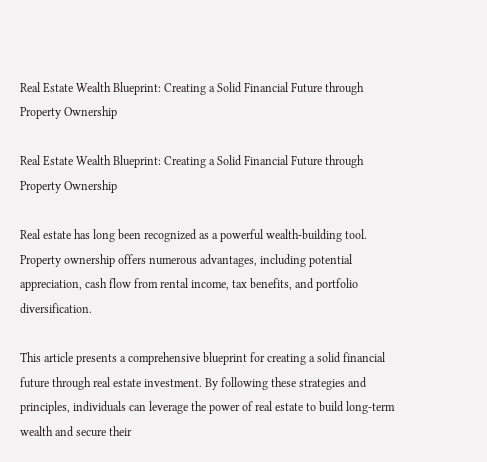Real Estate Wealth Blueprint: Creating a Solid Financial Future through Property Ownership

Real Estate Wealth Blueprint: Creating a Solid Financial Future through Property Ownership

Real estate has long been recognized as a powerful wealth-building tool. Property ownership offers numerous advantages, including potential appreciation, cash flow from rental income, tax benefits, and portfolio diversification.

This article presents a comprehensive blueprint for creating a solid financial future through real estate investment. By following these strategies and principles, individuals can leverage the power of real estate to build long-term wealth and secure their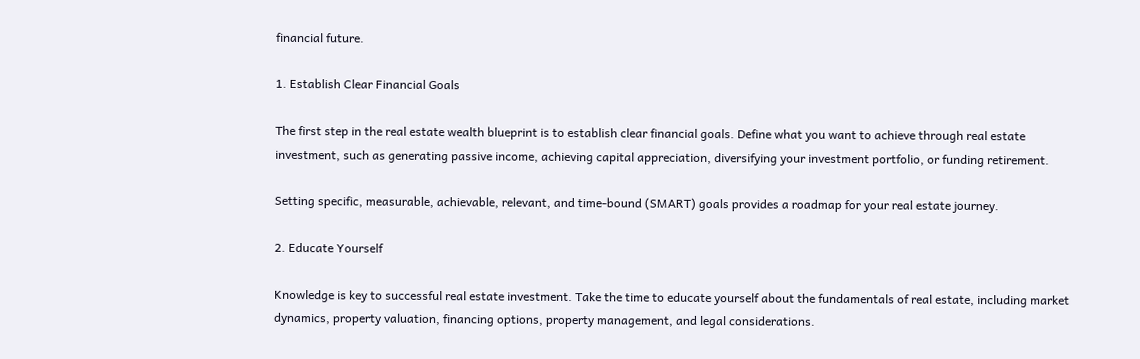financial future.

1. Establish Clear Financial Goals

The first step in the real estate wealth blueprint is to establish clear financial goals. Define what you want to achieve through real estate investment, such as generating passive income, achieving capital appreciation, diversifying your investment portfolio, or funding retirement.

Setting specific, measurable, achievable, relevant, and time-bound (SMART) goals provides a roadmap for your real estate journey.

2. Educate Yourself

Knowledge is key to successful real estate investment. Take the time to educate yourself about the fundamentals of real estate, including market dynamics, property valuation, financing options, property management, and legal considerations.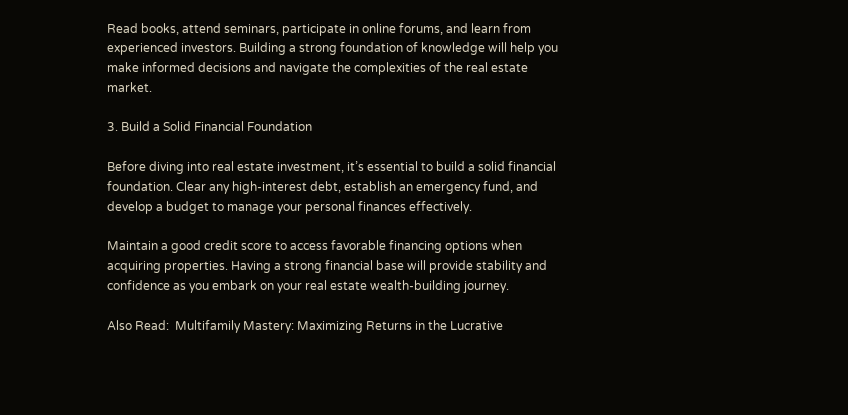Read books, attend seminars, participate in online forums, and learn from experienced investors. Building a strong foundation of knowledge will help you make informed decisions and navigate the complexities of the real estate market.

3. Build a Solid Financial Foundation

Before diving into real estate investment, it’s essential to build a solid financial foundation. Clear any high-interest debt, establish an emergency fund, and develop a budget to manage your personal finances effectively.

Maintain a good credit score to access favorable financing options when acquiring properties. Having a strong financial base will provide stability and confidence as you embark on your real estate wealth-building journey.

Also Read:  Multifamily Mastery: Maximizing Returns in the Lucrative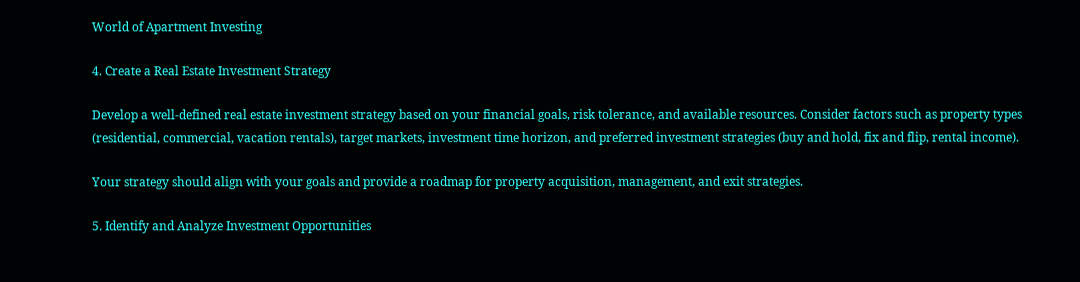World of Apartment Investing

4. Create a Real Estate Investment Strategy

Develop a well-defined real estate investment strategy based on your financial goals, risk tolerance, and available resources. Consider factors such as property types (residential, commercial, vacation rentals), target markets, investment time horizon, and preferred investment strategies (buy and hold, fix and flip, rental income).

Your strategy should align with your goals and provide a roadmap for property acquisition, management, and exit strategies.

5. Identify and Analyze Investment Opportunities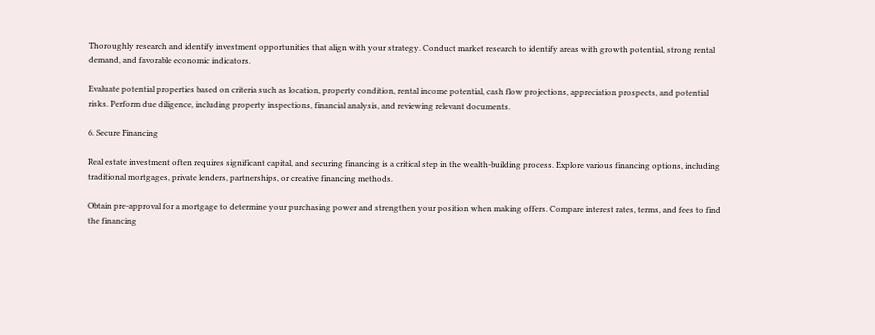Thoroughly research and identify investment opportunities that align with your strategy. Conduct market research to identify areas with growth potential, strong rental demand, and favorable economic indicators.

Evaluate potential properties based on criteria such as location, property condition, rental income potential, cash flow projections, appreciation prospects, and potential risks. Perform due diligence, including property inspections, financial analysis, and reviewing relevant documents.

6. Secure Financing

Real estate investment often requires significant capital, and securing financing is a critical step in the wealth-building process. Explore various financing options, including traditional mortgages, private lenders, partnerships, or creative financing methods.

Obtain pre-approval for a mortgage to determine your purchasing power and strengthen your position when making offers. Compare interest rates, terms, and fees to find the financing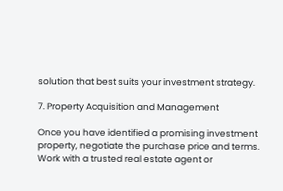solution that best suits your investment strategy.

7. Property Acquisition and Management

Once you have identified a promising investment property, negotiate the purchase price and terms. Work with a trusted real estate agent or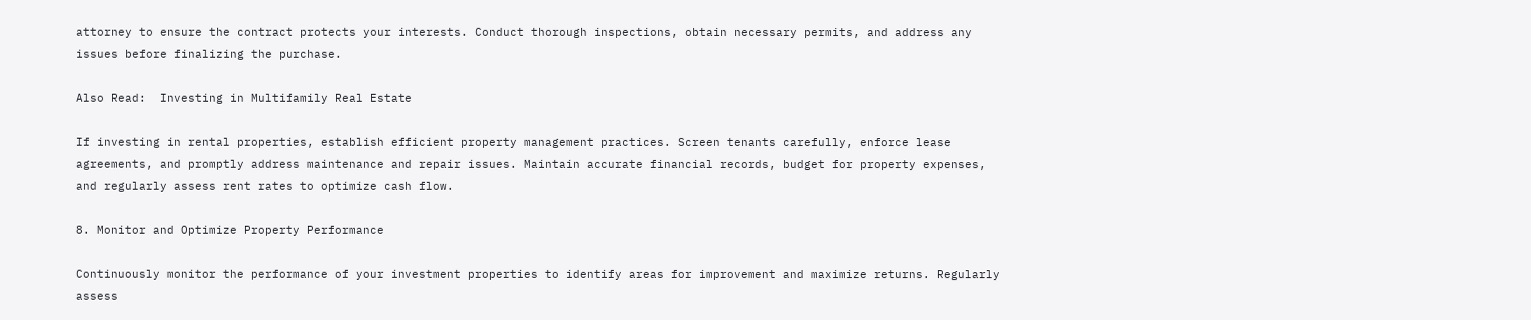attorney to ensure the contract protects your interests. Conduct thorough inspections, obtain necessary permits, and address any issues before finalizing the purchase.

Also Read:  Investing in Multifamily Real Estate

If investing in rental properties, establish efficient property management practices. Screen tenants carefully, enforce lease agreements, and promptly address maintenance and repair issues. Maintain accurate financial records, budget for property expenses, and regularly assess rent rates to optimize cash flow.

8. Monitor and Optimize Property Performance

Continuously monitor the performance of your investment properties to identify areas for improvement and maximize returns. Regularly assess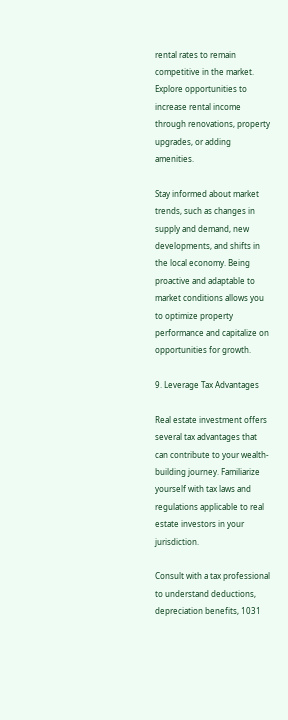rental rates to remain competitive in the market. Explore opportunities to increase rental income through renovations, property upgrades, or adding amenities.

Stay informed about market trends, such as changes in supply and demand, new developments, and shifts in the local economy. Being proactive and adaptable to market conditions allows you to optimize property performance and capitalize on opportunities for growth.

9. Leverage Tax Advantages

Real estate investment offers several tax advantages that can contribute to your wealth-building journey. Familiarize yourself with tax laws and regulations applicable to real estate investors in your jurisdiction.

Consult with a tax professional to understand deductions, depreciation benefits, 1031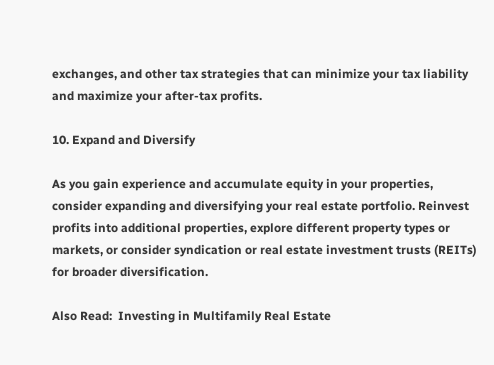exchanges, and other tax strategies that can minimize your tax liability and maximize your after-tax profits.

10. Expand and Diversify

As you gain experience and accumulate equity in your properties, consider expanding and diversifying your real estate portfolio. Reinvest profits into additional properties, explore different property types or markets, or consider syndication or real estate investment trusts (REITs) for broader diversification.

Also Read:  Investing in Multifamily Real Estate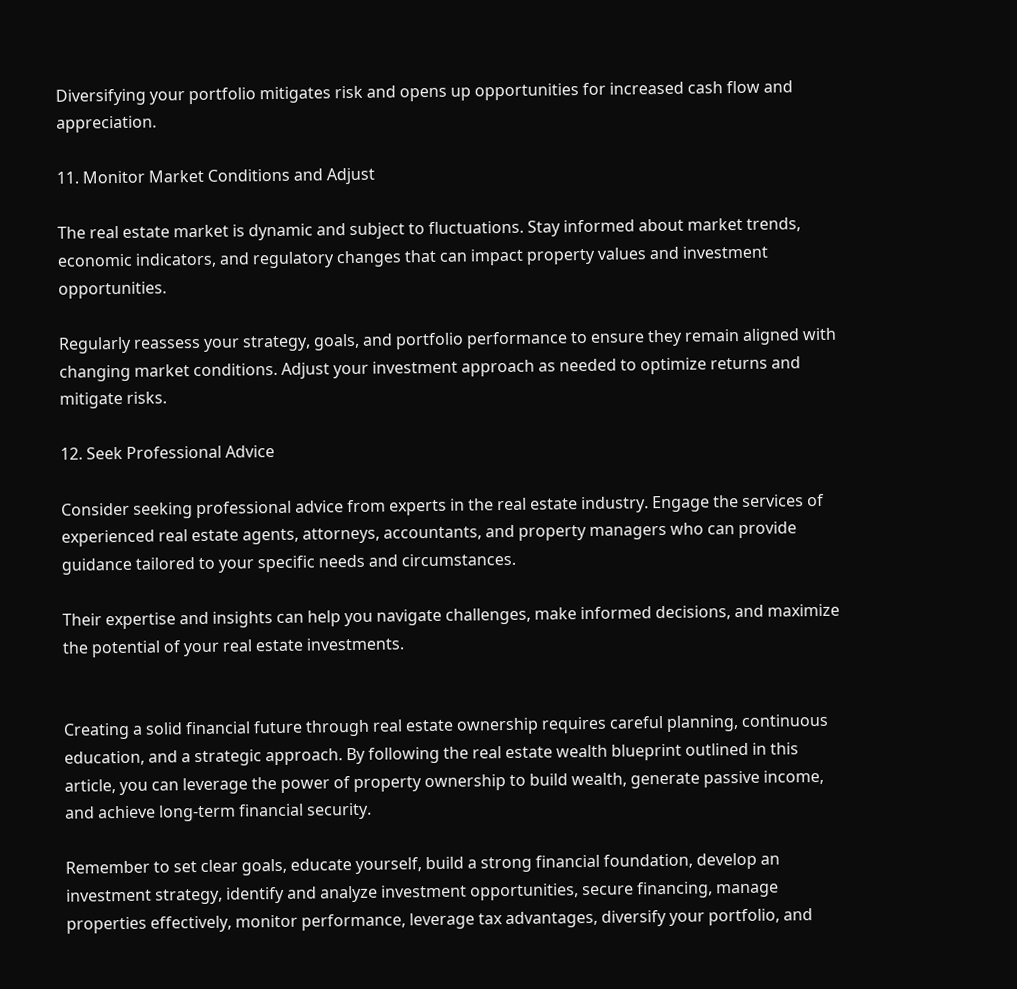Diversifying your portfolio mitigates risk and opens up opportunities for increased cash flow and appreciation.

11. Monitor Market Conditions and Adjust

The real estate market is dynamic and subject to fluctuations. Stay informed about market trends, economic indicators, and regulatory changes that can impact property values and investment opportunities.

Regularly reassess your strategy, goals, and portfolio performance to ensure they remain aligned with changing market conditions. Adjust your investment approach as needed to optimize returns and mitigate risks.

12. Seek Professional Advice

Consider seeking professional advice from experts in the real estate industry. Engage the services of experienced real estate agents, attorneys, accountants, and property managers who can provide guidance tailored to your specific needs and circumstances.

Their expertise and insights can help you navigate challenges, make informed decisions, and maximize the potential of your real estate investments.


Creating a solid financial future through real estate ownership requires careful planning, continuous education, and a strategic approach. By following the real estate wealth blueprint outlined in this article, you can leverage the power of property ownership to build wealth, generate passive income, and achieve long-term financial security.

Remember to set clear goals, educate yourself, build a strong financial foundation, develop an investment strategy, identify and analyze investment opportunities, secure financing, manage properties effectively, monitor performance, leverage tax advantages, diversify your portfolio, and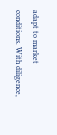adapt to market conditions. With diligence,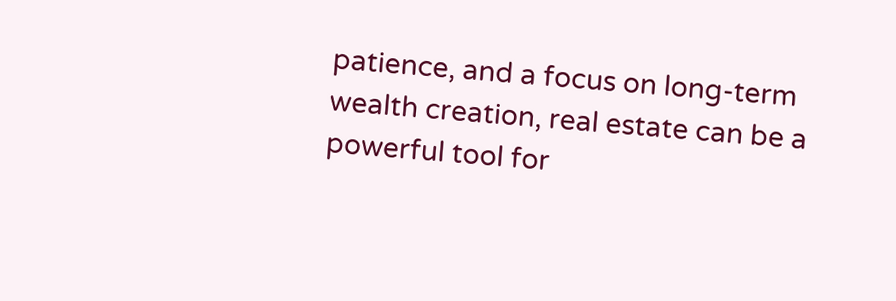patience, and a focus on long-term wealth creation, real estate can be a powerful tool for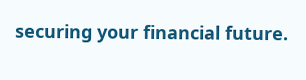securing your financial future.